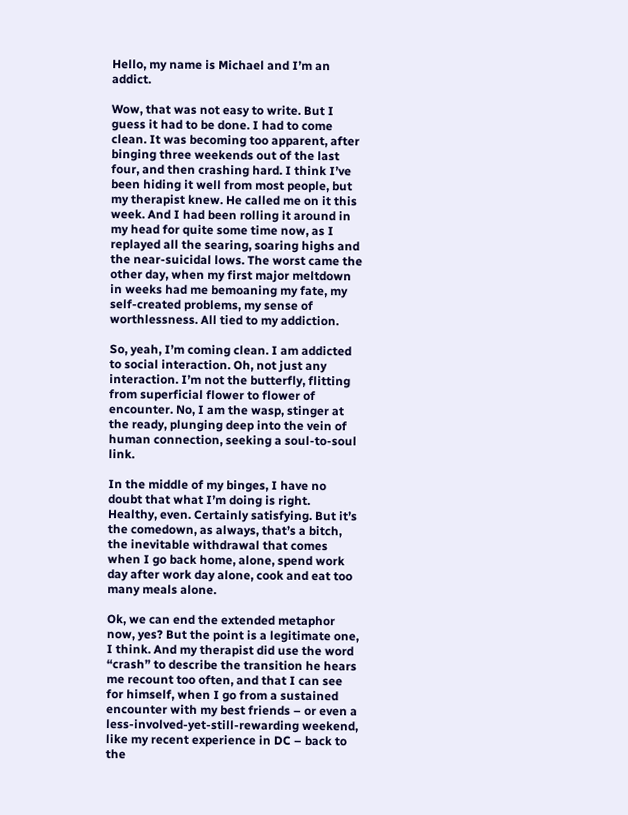Hello, my name is Michael and I’m an addict.

Wow, that was not easy to write. But I guess it had to be done. I had to come clean. It was becoming too apparent, after binging three weekends out of the last four, and then crashing hard. I think I’ve been hiding it well from most people, but my therapist knew. He called me on it this week. And I had been rolling it around in my head for quite some time now, as I replayed all the searing, soaring highs and the near-suicidal lows. The worst came the other day, when my first major meltdown in weeks had me bemoaning my fate, my self-created problems, my sense of worthlessness. All tied to my addiction.

So, yeah, I’m coming clean. I am addicted to social interaction. Oh, not just any interaction. I’m not the butterfly, flitting from superficial flower to flower of encounter. No, I am the wasp, stinger at the ready, plunging deep into the vein of human connection, seeking a soul-to-soul link.

In the middle of my binges, I have no doubt that what I’m doing is right. Healthy, even. Certainly satisfying. But it’s the comedown, as always, that’s a bitch, the inevitable withdrawal that comes when I go back home, alone, spend work day after work day alone, cook and eat too many meals alone.

Ok, we can end the extended metaphor now, yes? But the point is a legitimate one, I think. And my therapist did use the word “crash” to describe the transition he hears me recount too often, and that I can see for himself, when I go from a sustained encounter with my best friends – or even a less-involved-yet-still-rewarding weekend, like my recent experience in DC – back to the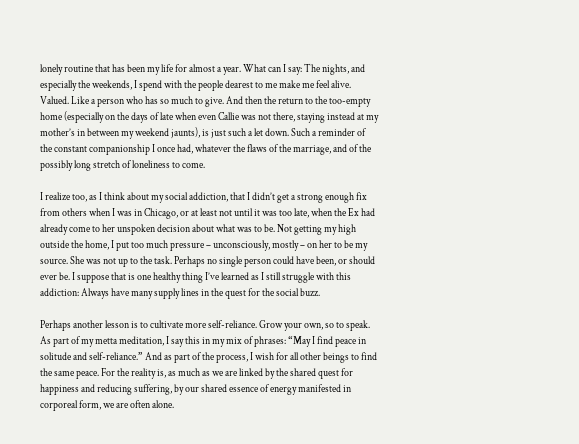lonely routine that has been my life for almost a year. What can I say: The nights, and especially the weekends, I spend with the people dearest to me make me feel alive. Valued. Like a person who has so much to give. And then the return to the too-empty home (especially on the days of late when even Callie was not there, staying instead at my mother’s in between my weekend jaunts), is just such a let down. Such a reminder of the constant companionship I once had, whatever the flaws of the marriage, and of the possibly long stretch of loneliness to come.

I realize too, as I think about my social addiction, that I didn’t get a strong enough fix from others when I was in Chicago, or at least not until it was too late, when the Ex had already come to her unspoken decision about what was to be. Not getting my high outside the home, I put too much pressure – unconsciously, mostly – on her to be my source. She was not up to the task. Perhaps no single person could have been, or should ever be. I suppose that is one healthy thing I’ve learned as I still struggle with this addiction: Always have many supply lines in the quest for the social buzz.

Perhaps another lesson is to cultivate more self-reliance. Grow your own, so to speak. As part of my metta meditation, I say this in my mix of phrases: “May I find peace in solitude and self-reliance.” And as part of the process, I wish for all other beings to find the same peace. For the reality is, as much as we are linked by the shared quest for happiness and reducing suffering, by our shared essence of energy manifested in corporeal form, we are often alone.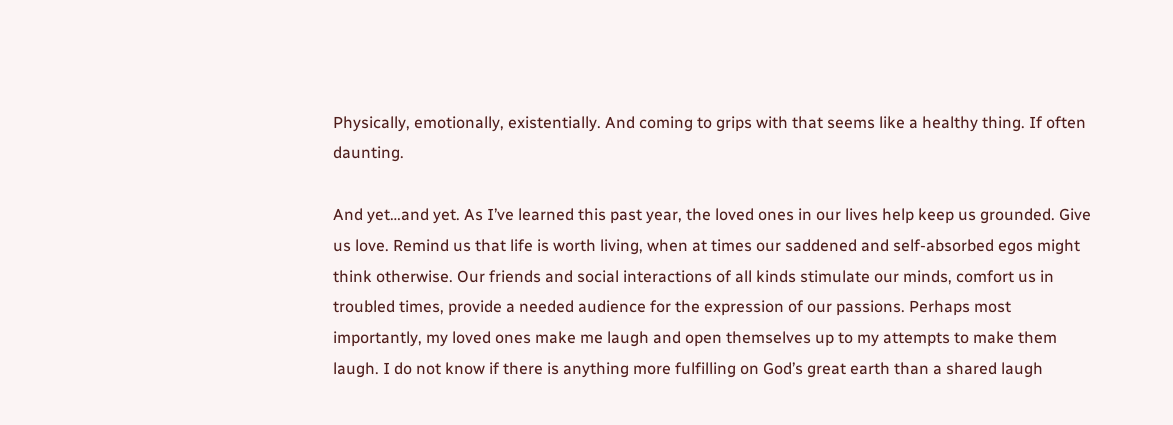Physically, emotionally, existentially. And coming to grips with that seems like a healthy thing. If often daunting.

And yet…and yet. As I’ve learned this past year, the loved ones in our lives help keep us grounded. Give us love. Remind us that life is worth living, when at times our saddened and self-absorbed egos might think otherwise. Our friends and social interactions of all kinds stimulate our minds, comfort us in troubled times, provide a needed audience for the expression of our passions. Perhaps most importantly, my loved ones make me laugh and open themselves up to my attempts to make them laugh. I do not know if there is anything more fulfilling on God’s great earth than a shared laugh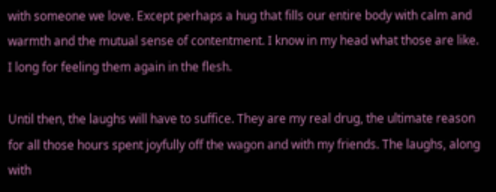with someone we love. Except perhaps a hug that fills our entire body with calm and warmth and the mutual sense of contentment. I know in my head what those are like. I long for feeling them again in the flesh.

Until then, the laughs will have to suffice. They are my real drug, the ultimate reason for all those hours spent joyfully off the wagon and with my friends. The laughs, along with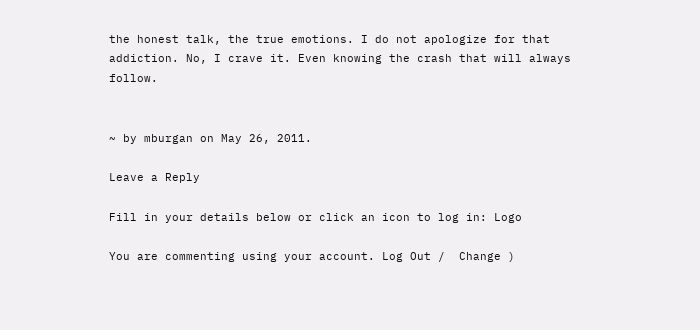the honest talk, the true emotions. I do not apologize for that addiction. No, I crave it. Even knowing the crash that will always follow.


~ by mburgan on May 26, 2011.

Leave a Reply

Fill in your details below or click an icon to log in: Logo

You are commenting using your account. Log Out /  Change )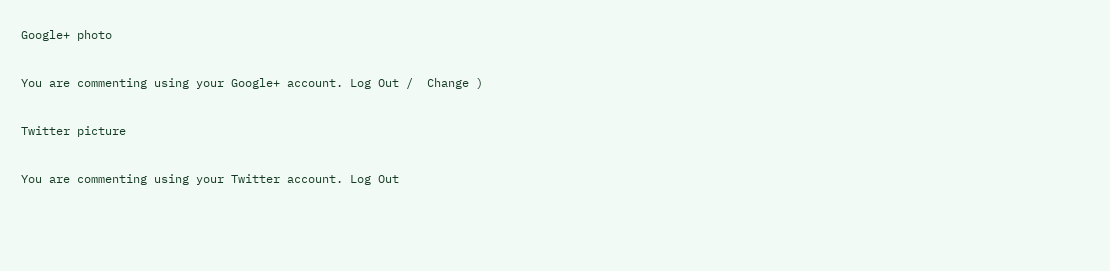Google+ photo

You are commenting using your Google+ account. Log Out /  Change )

Twitter picture

You are commenting using your Twitter account. Log Out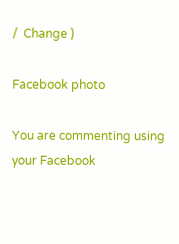/  Change )

Facebook photo

You are commenting using your Facebook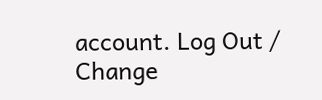account. Log Out /  Change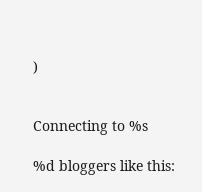)


Connecting to %s

%d bloggers like this: